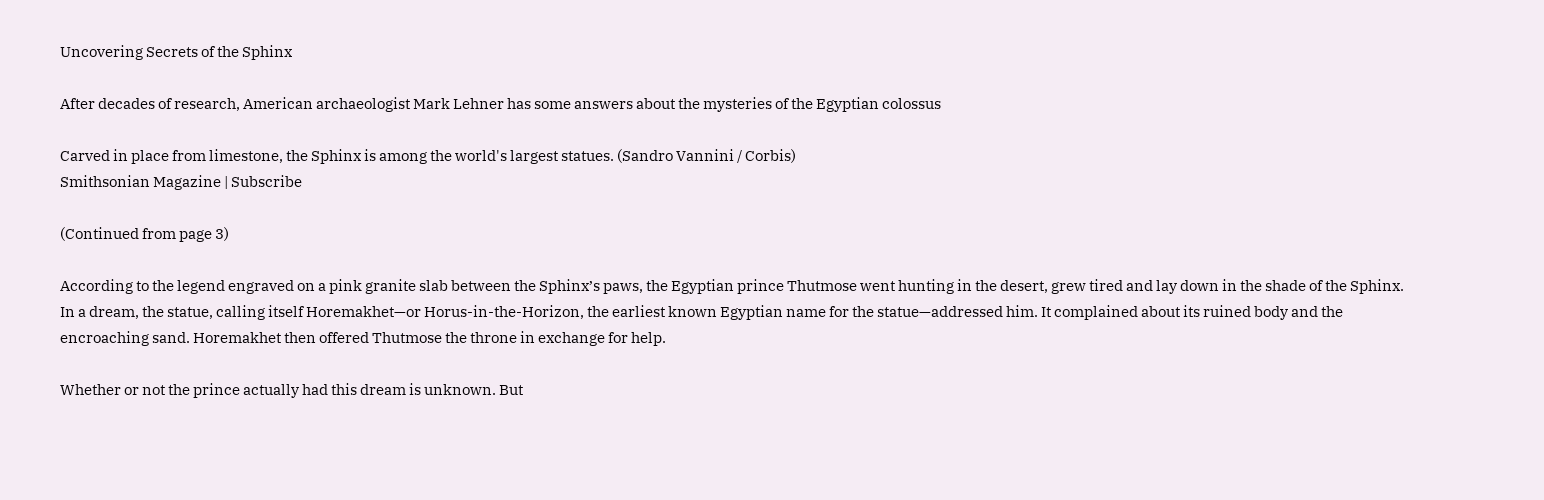Uncovering Secrets of the Sphinx

After decades of research, American archaeologist Mark Lehner has some answers about the mysteries of the Egyptian colossus

Carved in place from limestone, the Sphinx is among the world's largest statues. (Sandro Vannini / Corbis)
Smithsonian Magazine | Subscribe

(Continued from page 3)

According to the legend engraved on a pink granite slab between the Sphinx’s paws, the Egyptian prince Thutmose went hunting in the desert, grew tired and lay down in the shade of the Sphinx. In a dream, the statue, calling itself Horemakhet—or Horus-in-the-Horizon, the earliest known Egyptian name for the statue—addressed him. It complained about its ruined body and the encroaching sand. Horemakhet then offered Thutmose the throne in exchange for help.

Whether or not the prince actually had this dream is unknown. But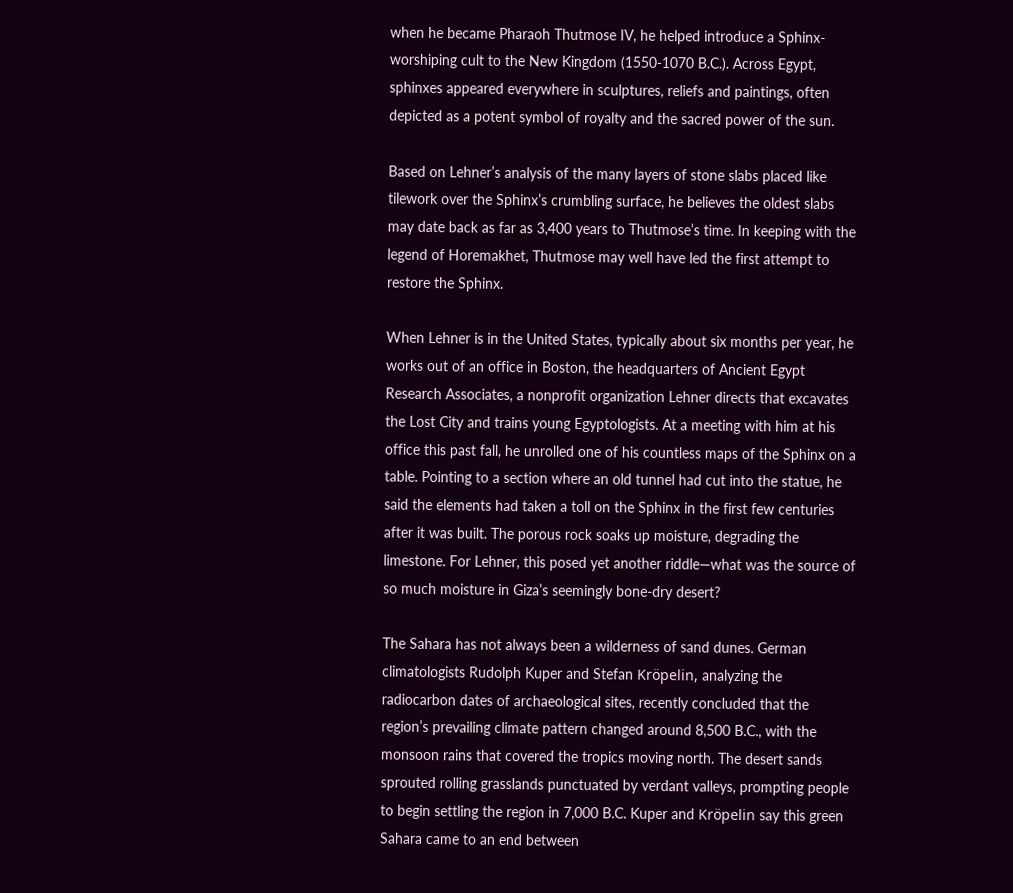when he became Pharaoh Thutmose IV, he helped introduce a Sphinx-worshiping cult to the New Kingdom (1550-1070 B.C.). Across Egypt, sphinxes appeared everywhere in sculptures, reliefs and paintings, often depicted as a potent symbol of royalty and the sacred power of the sun.

Based on Lehner’s analysis of the many layers of stone slabs placed like tilework over the Sphinx’s crumbling surface, he believes the oldest slabs may date back as far as 3,400 years to Thutmose’s time. In keeping with the legend of Horemakhet, Thutmose may well have led the first attempt to restore the Sphinx.

When Lehner is in the United States, typically about six months per year, he works out of an office in Boston, the headquarters of Ancient Egypt Research Associates, a nonprofit organization Lehner directs that excavates the Lost City and trains young Egyptologists. At a meeting with him at his office this past fall, he unrolled one of his countless maps of the Sphinx on a table. Pointing to a section where an old tunnel had cut into the statue, he said the elements had taken a toll on the Sphinx in the first few centuries after it was built. The porous rock soaks up moisture, degrading the limestone. For Lehner, this posed yet another riddle—what was the source of so much moisture in Giza’s seemingly bone-dry desert?

The Sahara has not always been a wilderness of sand dunes. German climatologists Rudolph Kuper and Stefan Kröpelin, analyzing the radiocarbon dates of archaeological sites, recently concluded that the region’s prevailing climate pattern changed around 8,500 B.C., with the monsoon rains that covered the tropics moving north. The desert sands sprouted rolling grasslands punctuated by verdant valleys, prompting people to begin settling the region in 7,000 B.C. Kuper and Kröpelin say this green Sahara came to an end between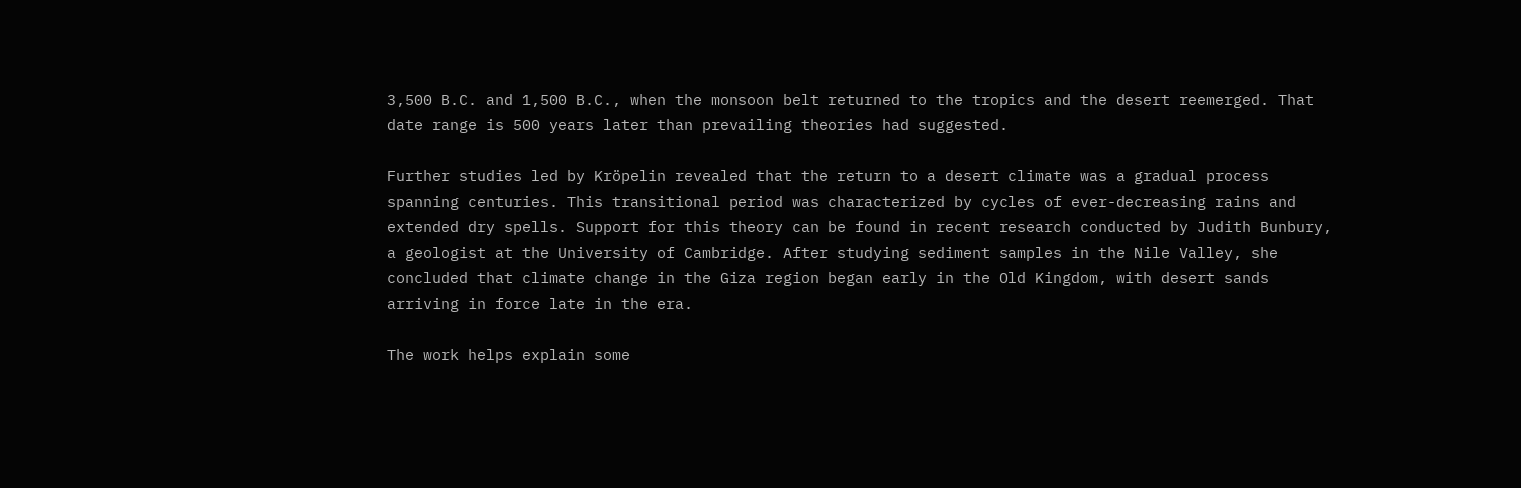3,500 B.C. and 1,500 B.C., when the monsoon belt returned to the tropics and the desert reemerged. That date range is 500 years later than prevailing theories had suggested.

Further studies led by Kröpelin revealed that the return to a desert climate was a gradual process spanning centuries. This transitional period was characterized by cycles of ever-decreasing rains and extended dry spells. Support for this theory can be found in recent research conducted by Judith Bunbury, a geologist at the University of Cambridge. After studying sediment samples in the Nile Valley, she concluded that climate change in the Giza region began early in the Old Kingdom, with desert sands arriving in force late in the era.

The work helps explain some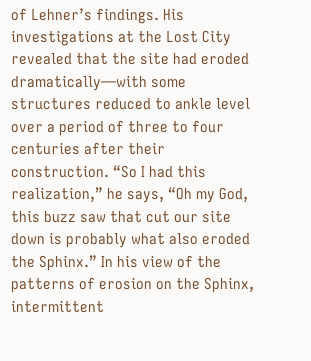of Lehner’s findings. His investigations at the Lost City revealed that the site had eroded dramatically—with some structures reduced to ankle level over a period of three to four centuries after their construction. “So I had this realization,” he says, “Oh my God, this buzz saw that cut our site down is probably what also eroded the Sphinx.” In his view of the patterns of erosion on the Sphinx, intermittent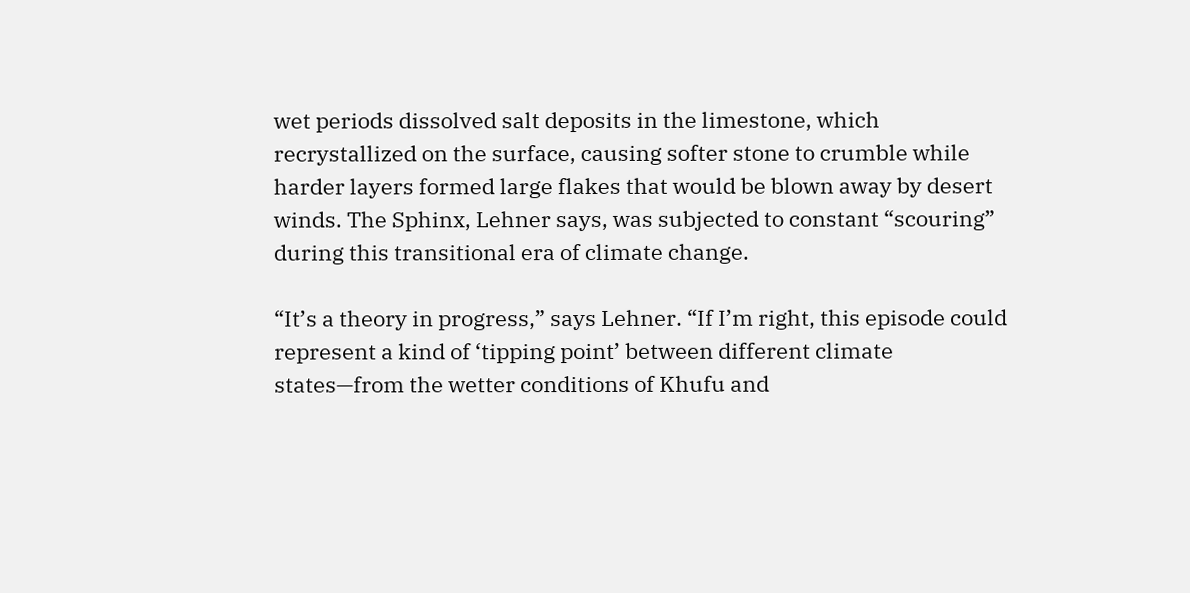wet periods dissolved salt deposits in the limestone, which recrystallized on the surface, causing softer stone to crumble while harder layers formed large flakes that would be blown away by desert winds. The Sphinx, Lehner says, was subjected to constant “scouring” during this transitional era of climate change.

“It’s a theory in progress,” says Lehner. “If I’m right, this episode could represent a kind of ‘tipping point’ between different climate states—from the wetter conditions of Khufu and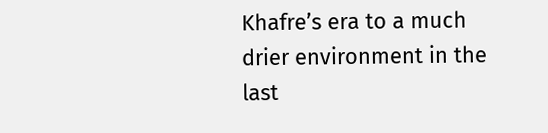Khafre’s era to a much drier environment in the last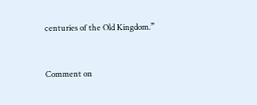centuries of the Old Kingdom.”


Comment on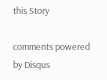this Story

comments powered by Disqus